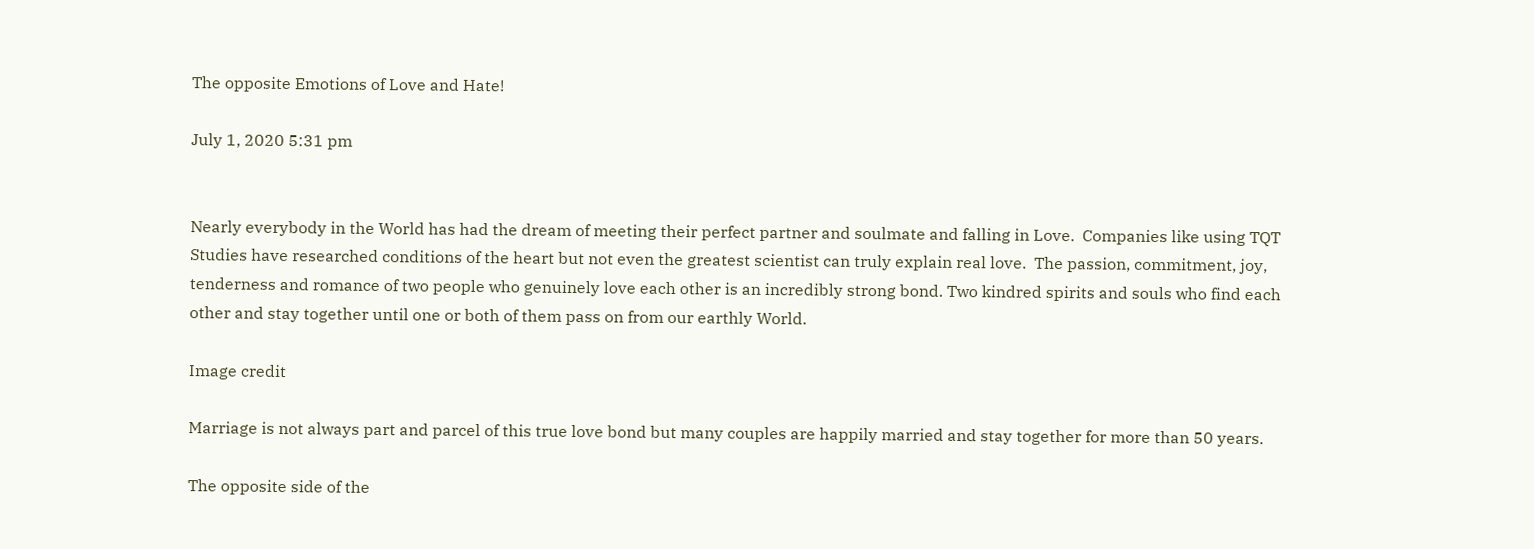The opposite Emotions of Love and Hate!

July 1, 2020 5:31 pm


Nearly everybody in the World has had the dream of meeting their perfect partner and soulmate and falling in Love.  Companies like using TQT Studies have researched conditions of the heart but not even the greatest scientist can truly explain real love.  The passion, commitment, joy, tenderness and romance of two people who genuinely love each other is an incredibly strong bond. Two kindred spirits and souls who find each other and stay together until one or both of them pass on from our earthly World.

Image credit

Marriage is not always part and parcel of this true love bond but many couples are happily married and stay together for more than 50 years.

The opposite side of the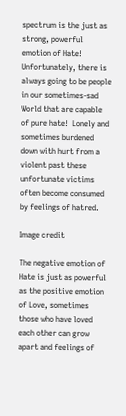spectrum is the just as strong, powerful emotion of Hate!  Unfortunately, there is always going to be people in our sometimes-sad World that are capable of pure hate!  Lonely and sometimes burdened down with hurt from a violent past these unfortunate victims often become consumed by feelings of hatred.

Image credit

The negative emotion of Hate is just as powerful as the positive emotion of Love, sometimes those who have loved each other can grow apart and feelings of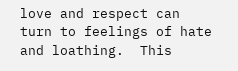love and respect can turn to feelings of hate and loathing.  This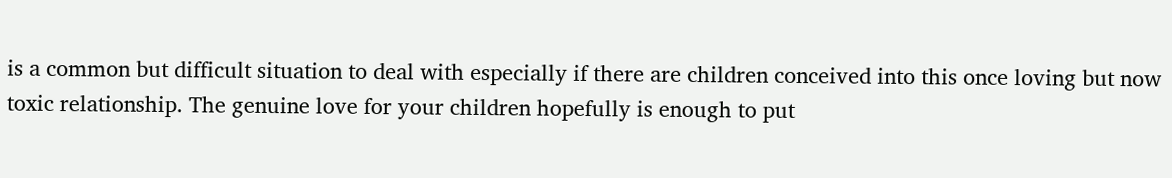is a common but difficult situation to deal with especially if there are children conceived into this once loving but now toxic relationship. The genuine love for your children hopefully is enough to put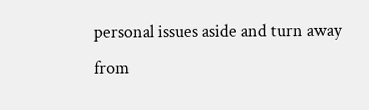personal issues aside and turn away from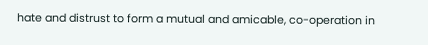hate and distrust to form a mutual and amicable, co-operation in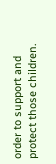order to support and protect those children.